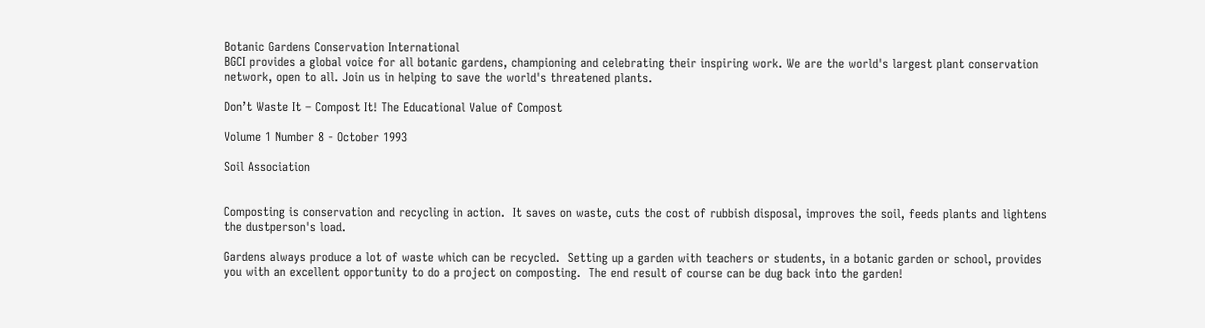Botanic Gardens Conservation International
BGCI provides a global voice for all botanic gardens, championing and celebrating their inspiring work. We are the world's largest plant conservation network, open to all. Join us in helping to save the world's threatened plants.

Don’t Waste It – Compost It! The Educational Value of Compost

Volume 1 Number 8 - October 1993

Soil Association


Composting is conservation and recycling in action.  It saves on waste, cuts the cost of rubbish disposal, improves the soil, feeds plants and lightens the dustperson's load.

Gardens always produce a lot of waste which can be recycled.  Setting up a garden with teachers or students, in a botanic garden or school, provides you with an excellent opportunity to do a project on composting.  The end result of course can be dug back into the garden!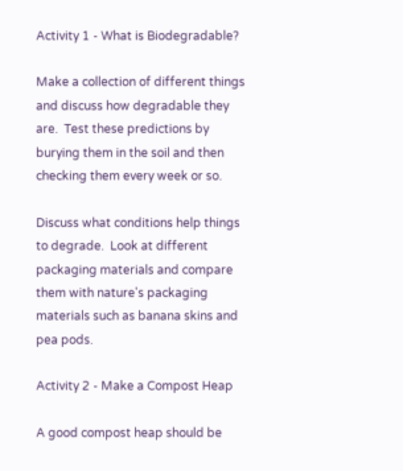Activity 1 - What is Biodegradable?

Make a collection of different things and discuss how degradable they are.  Test these predictions by burying them in the soil and then checking them every week or so.

Discuss what conditions help things to degrade.  Look at different packaging materials and compare them with nature's packaging materials such as banana skins and pea pods.

Activity 2 - Make a Compost Heap

A good compost heap should be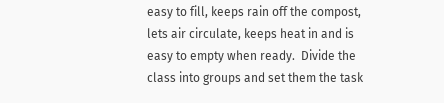easy to fill, keeps rain off the compost, lets air circulate, keeps heat in and is easy to empty when ready.  Divide the class into groups and set them the task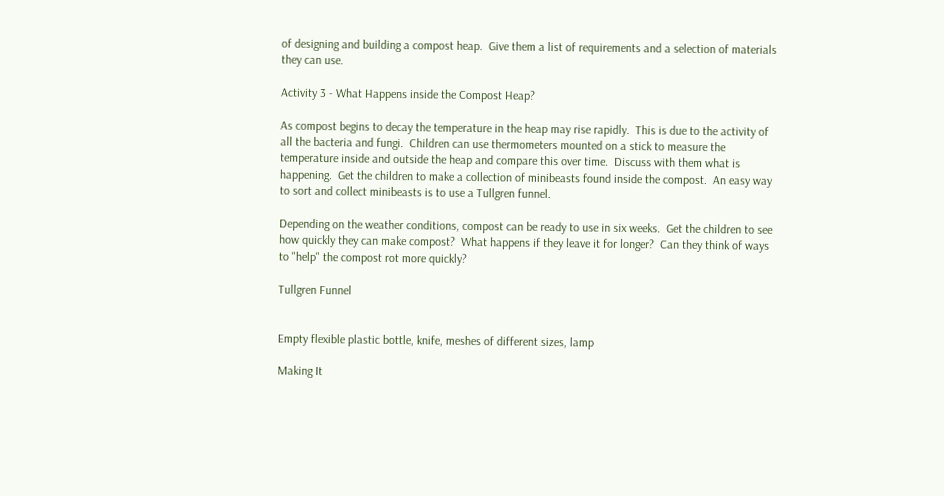of designing and building a compost heap.  Give them a list of requirements and a selection of materials they can use.

Activity 3 - What Happens inside the Compost Heap?

As compost begins to decay the temperature in the heap may rise rapidly.  This is due to the activity of all the bacteria and fungi.  Children can use thermometers mounted on a stick to measure the temperature inside and outside the heap and compare this over time.  Discuss with them what is happening.  Get the children to make a collection of minibeasts found inside the compost.  An easy way to sort and collect minibeasts is to use a Tullgren funnel.

Depending on the weather conditions, compost can be ready to use in six weeks.  Get the children to see how quickly they can make compost?  What happens if they leave it for longer?  Can they think of ways to "help" the compost rot more quickly?

Tullgren Funnel


Empty flexible plastic bottle, knife, meshes of different sizes, lamp

Making It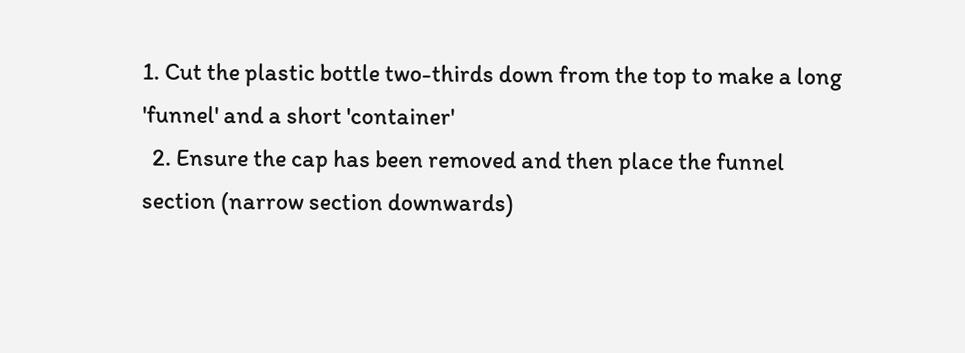1. Cut the plastic bottle two-thirds down from the top to make a long 'funnel' and a short 'container'
  2. Ensure the cap has been removed and then place the funnel section (narrow section downwards)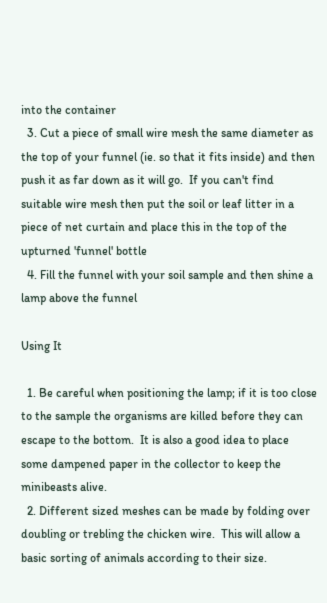into the container
  3. Cut a piece of small wire mesh the same diameter as the top of your funnel (ie. so that it fits inside) and then push it as far down as it will go.  If you can't find suitable wire mesh then put the soil or leaf litter in a piece of net curtain and place this in the top of the upturned 'funnel' bottle
  4. Fill the funnel with your soil sample and then shine a lamp above the funnel

Using It

  1. Be careful when positioning the lamp; if it is too close to the sample the organisms are killed before they can escape to the bottom.  It is also a good idea to place some dampened paper in the collector to keep the minibeasts alive.
  2. Different sized meshes can be made by folding over doubling or trebling the chicken wire.  This will allow a basic sorting of animals according to their size.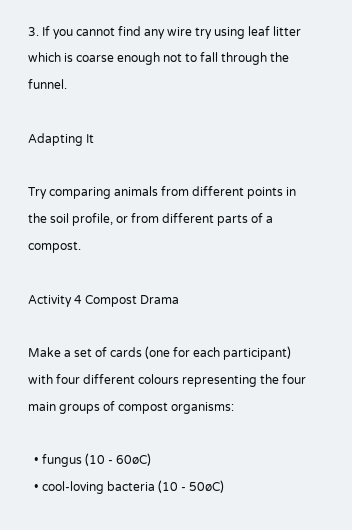3. If you cannot find any wire try using leaf litter which is coarse enough not to fall through the funnel.

Adapting It

Try comparing animals from different points in the soil profile, or from different parts of a compost.

Activity 4 Compost Drama

Make a set of cards (one for each participant) with four different colours representing the four main groups of compost organisms:

  • fungus (10 - 60øC)
  • cool-loving bacteria (10 - 50øC)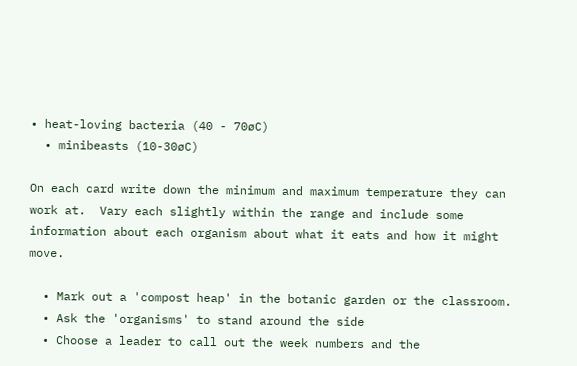• heat-loving bacteria (40 - 70øC)
  • minibeasts (10-30øC)

On each card write down the minimum and maximum temperature they can work at.  Vary each slightly within the range and include some information about each organism about what it eats and how it might move.

  • Mark out a 'compost heap' in the botanic garden or the classroom.
  • Ask the 'organisms' to stand around the side
  • Choose a leader to call out the week numbers and the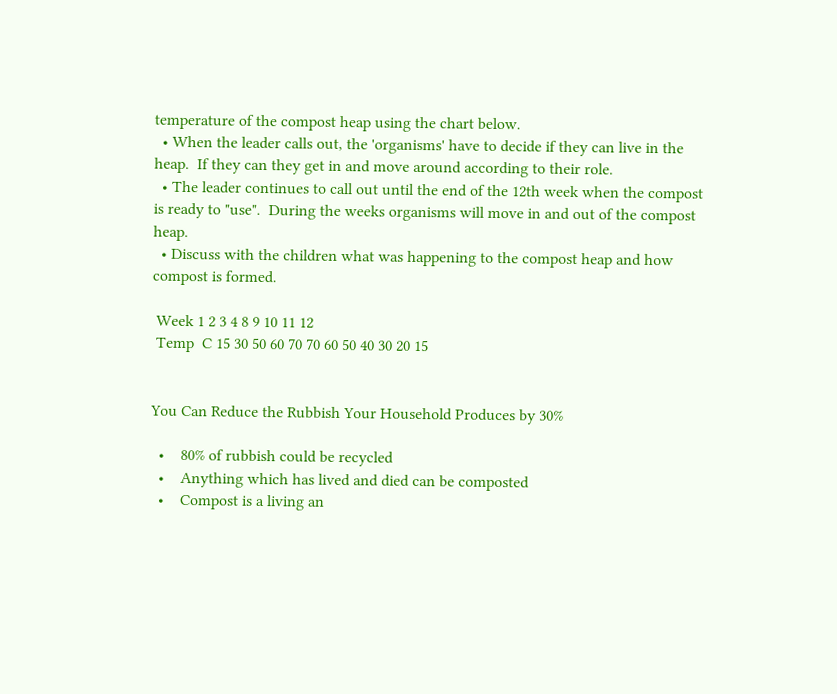temperature of the compost heap using the chart below.
  • When the leader calls out, the 'organisms' have to decide if they can live in the heap.  If they can they get in and move around according to their role.
  • The leader continues to call out until the end of the 12th week when the compost is ready to "use".  During the weeks organisms will move in and out of the compost heap.
  • Discuss with the children what was happening to the compost heap and how compost is formed.

 Week 1 2 3 4 8 9 10 11 12
 Temp  C 15 30 50 60 70 70 60 50 40 30 20 15


You Can Reduce the Rubbish Your Household Produces by 30%

  •    80% of rubbish could be recycled
  •    Anything which has lived and died can be composted
  •    Compost is a living an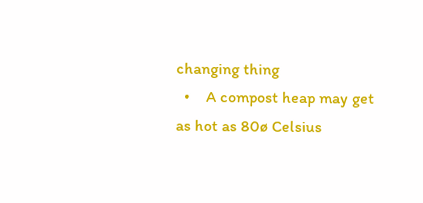changing thing
  •    A compost heap may get as hot as 80ø Celsius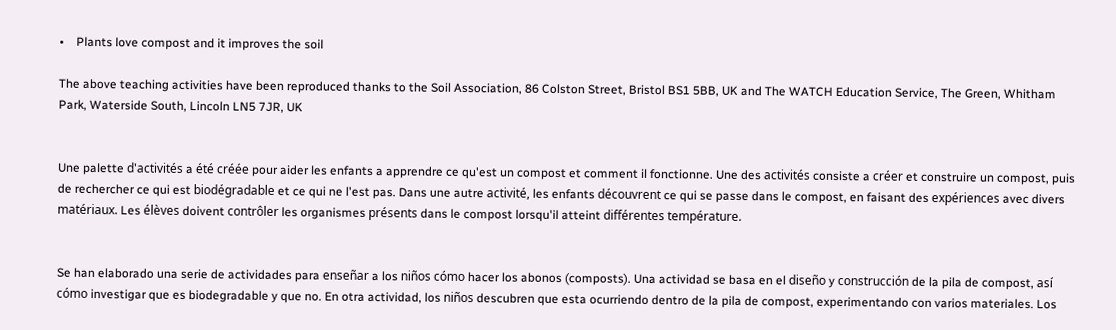•    Plants love compost and it improves the soil

The above teaching activities have been reproduced thanks to the Soil Association, 86 Colston Street, Bristol BS1 5BB, UK and The WATCH Education Service, The Green, Whitham Park, Waterside South, Lincoln LN5 7JR, UK


Une palette d'activités a été créée pour aider les enfants a apprendre ce qu'est un compost et comment il fonctionne. Une des activités consiste a créer et construire un compost, puis de rechercher ce qui est biodégradable et ce qui ne l'est pas. Dans une autre activité, les enfants découvrent ce qui se passe dans le compost, en faisant des expériences avec divers matériaux. Les élèves doivent contrôler les organismes présents dans le compost lorsqu'il atteint différentes température.


Se han elaborado una serie de actividades para enseñar a los niños cómo hacer los abonos (composts). Una actividad se basa en el diseño y construcción de la pila de compost, así cómo investigar que es biodegradable y que no. En otra actividad, los niños descubren que esta ocurriendo dentro de la pila de compost, experimentando con varios materiales. Los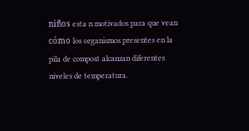niños esta n motivados para que vean cómo los organismos presentes en la pila de compost alcanzan diferentes niveles de temperatura.